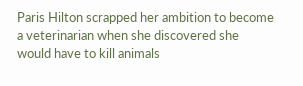Paris Hilton scrapped her ambition to become a veterinarian when she discovered she would have to kill animals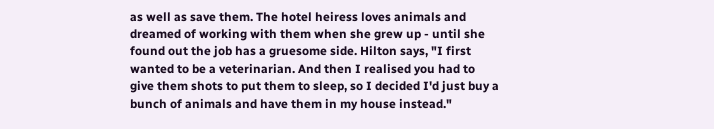as well as save them. The hotel heiress loves animals and dreamed of working with them when she grew up - until she found out the job has a gruesome side. Hilton says, "I first wanted to be a veterinarian. And then I realised you had to give them shots to put them to sleep, so I decided I'd just buy a bunch of animals and have them in my house instead."